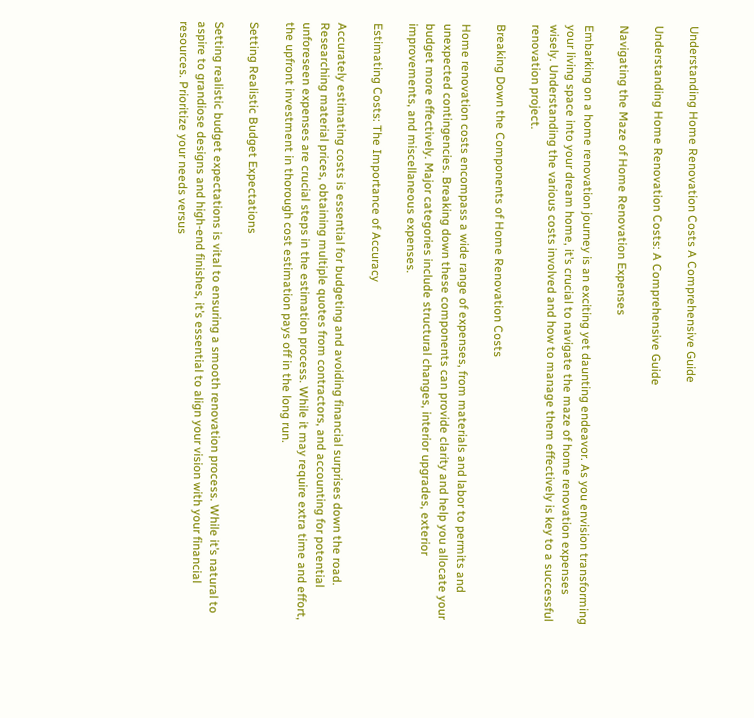Understanding Home Renovation Costs A Comprehensive Guide

Understanding Home Renovation Costs: A Comprehensive Guide

Navigating the Maze of Home Renovation Expenses

Embarking on a home renovation journey is an exciting yet daunting endeavor. As you envision transforming your living space into your dream home, it’s crucial to navigate the maze of home renovation expenses wisely. Understanding the various costs involved and how to manage them effectively is key to a successful renovation project.

Breaking Down the Components of Home Renovation Costs

Home renovation costs encompass a wide range of expenses, from materials and labor to permits and unexpected contingencies. Breaking down these components can provide clarity and help you allocate your budget more effectively. Major categories include structural changes, interior upgrades, exterior improvements, and miscellaneous expenses.

Estimating Costs: The Importance of Accuracy

Accurately estimating costs is essential for budgeting and avoiding financial surprises down the road. Researching material prices, obtaining multiple quotes from contractors, and accounting for potential unforeseen expenses are crucial steps in the estimation process. While it may require extra time and effort, the upfront investment in thorough cost estimation pays off in the long run.

Setting Realistic Budget Expectations

Setting realistic budget expectations is vital to ensuring a smooth renovation process. While it’s natural to aspire to grandiose designs and high-end finishes, it’s essential to align your vision with your financial resources. Prioritize your needs versus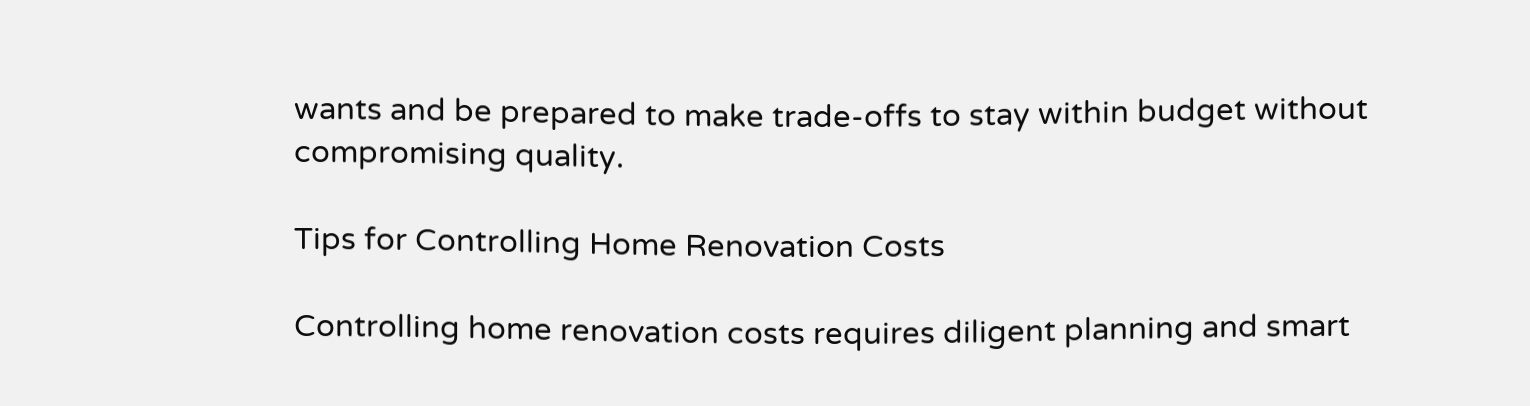wants and be prepared to make trade-offs to stay within budget without compromising quality.

Tips for Controlling Home Renovation Costs

Controlling home renovation costs requires diligent planning and smart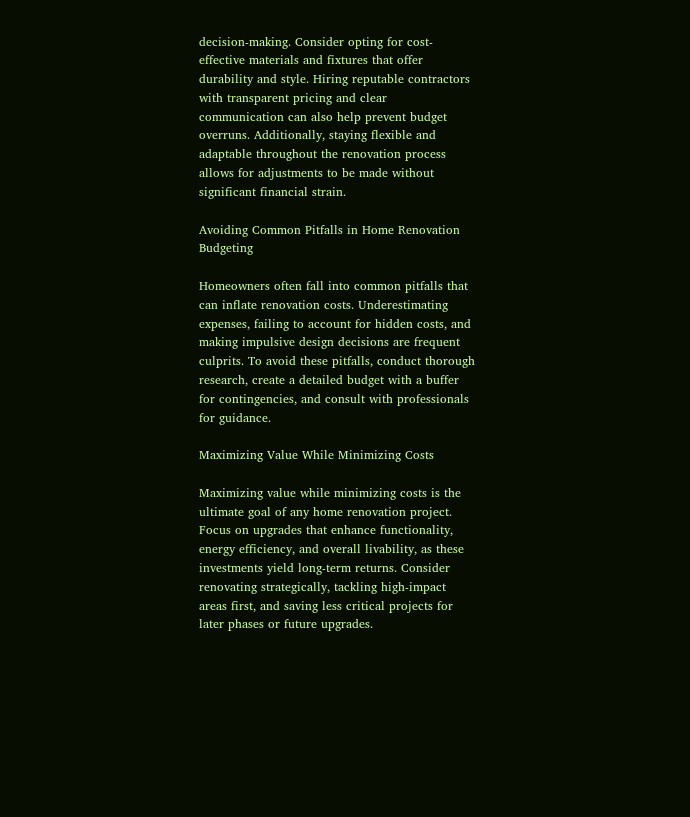decision-making. Consider opting for cost-effective materials and fixtures that offer durability and style. Hiring reputable contractors with transparent pricing and clear communication can also help prevent budget overruns. Additionally, staying flexible and adaptable throughout the renovation process allows for adjustments to be made without significant financial strain.

Avoiding Common Pitfalls in Home Renovation Budgeting

Homeowners often fall into common pitfalls that can inflate renovation costs. Underestimating expenses, failing to account for hidden costs, and making impulsive design decisions are frequent culprits. To avoid these pitfalls, conduct thorough research, create a detailed budget with a buffer for contingencies, and consult with professionals for guidance.

Maximizing Value While Minimizing Costs

Maximizing value while minimizing costs is the ultimate goal of any home renovation project. Focus on upgrades that enhance functionality, energy efficiency, and overall livability, as these investments yield long-term returns. Consider renovating strategically, tackling high-impact areas first, and saving less critical projects for later phases or future upgrades.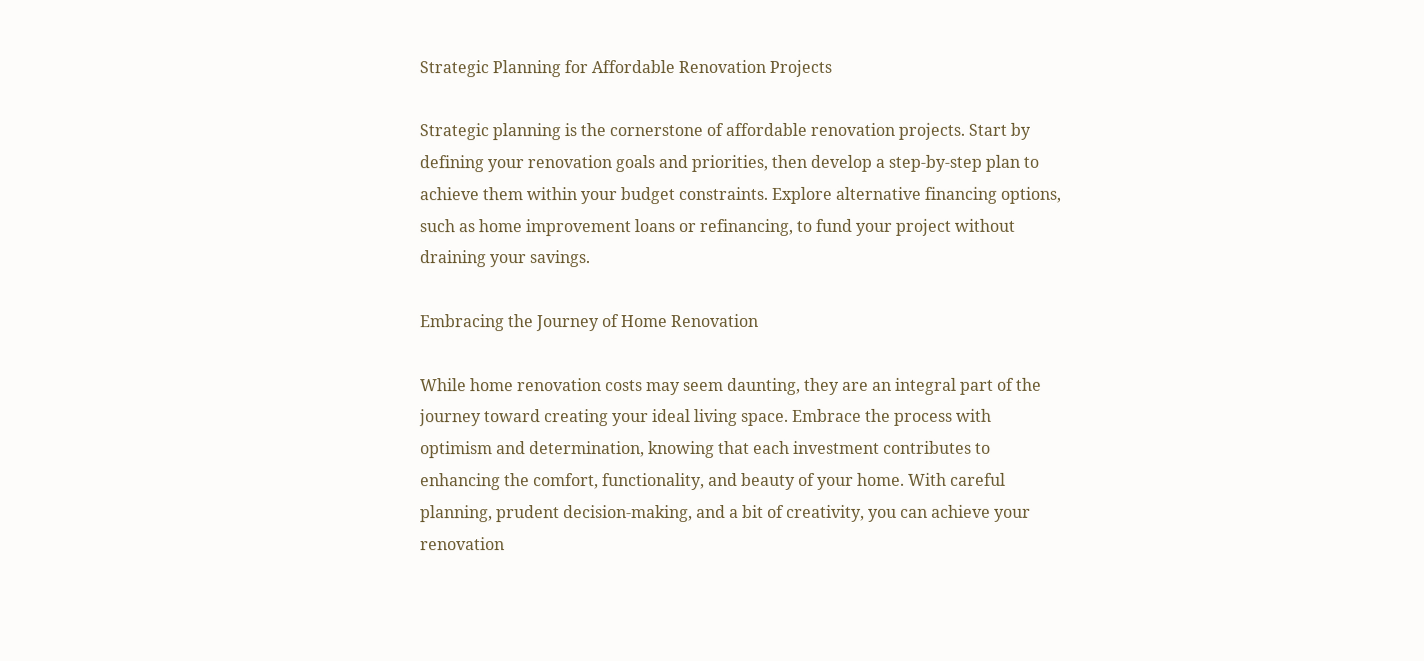Strategic Planning for Affordable Renovation Projects

Strategic planning is the cornerstone of affordable renovation projects. Start by defining your renovation goals and priorities, then develop a step-by-step plan to achieve them within your budget constraints. Explore alternative financing options, such as home improvement loans or refinancing, to fund your project without draining your savings.

Embracing the Journey of Home Renovation

While home renovation costs may seem daunting, they are an integral part of the journey toward creating your ideal living space. Embrace the process with optimism and determination, knowing that each investment contributes to enhancing the comfort, functionality, and beauty of your home. With careful planning, prudent decision-making, and a bit of creativity, you can achieve your renovation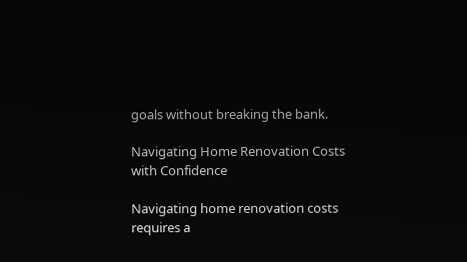goals without breaking the bank.

Navigating Home Renovation Costs with Confidence

Navigating home renovation costs requires a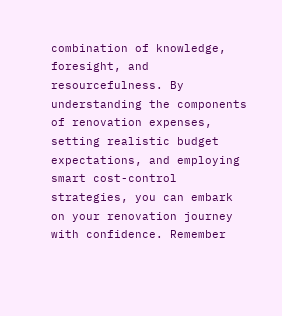combination of knowledge, foresight, and resourcefulness. By understanding the components of renovation expenses, setting realistic budget expectations, and employing smart cost-control strategies, you can embark on your renovation journey with confidence. Remember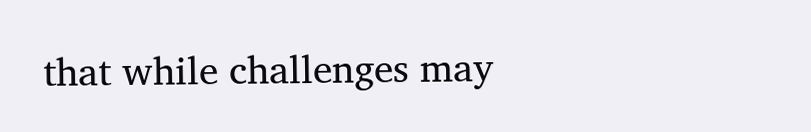that while challenges may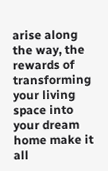arise along the way, the rewards of transforming your living space into your dream home make it all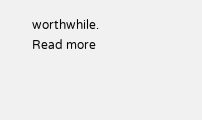worthwhile. Read more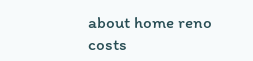about home reno costs